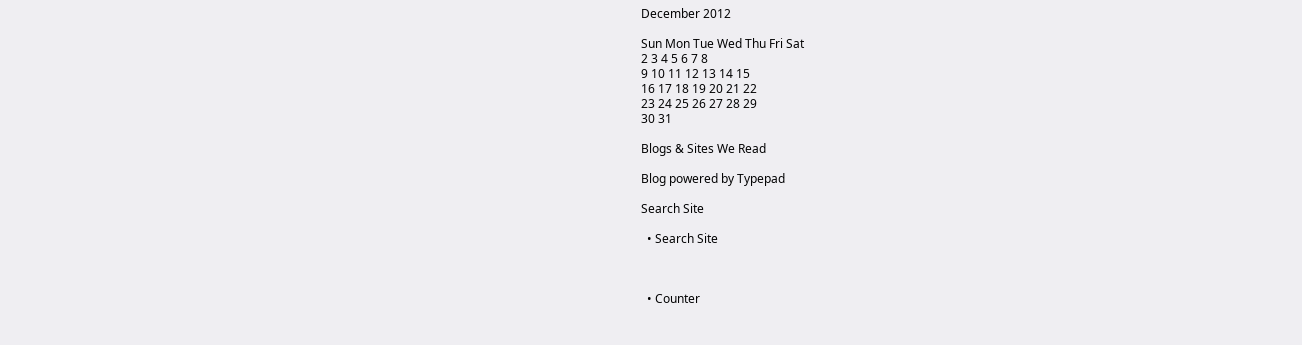December 2012

Sun Mon Tue Wed Thu Fri Sat
2 3 4 5 6 7 8
9 10 11 12 13 14 15
16 17 18 19 20 21 22
23 24 25 26 27 28 29
30 31

Blogs & Sites We Read

Blog powered by Typepad

Search Site

  • Search Site



  • Counter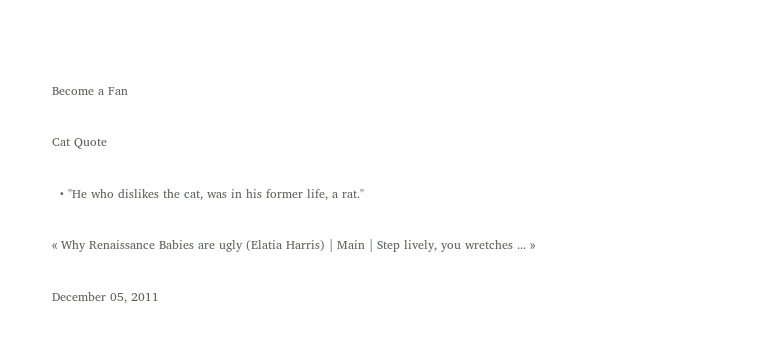Become a Fan

Cat Quote

  • "He who dislikes the cat, was in his former life, a rat."

« Why Renaissance Babies are ugly (Elatia Harris) | Main | Step lively, you wretches ... »

December 05, 2011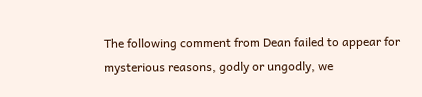The following comment from Dean failed to appear for mysterious reasons, godly or ungodly, we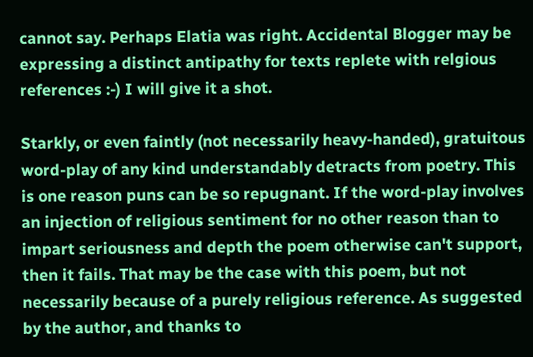cannot say. Perhaps Elatia was right. Accidental Blogger may be expressing a distinct antipathy for texts replete with relgious references :-) I will give it a shot.

Starkly, or even faintly (not necessarily heavy-handed), gratuitous word-play of any kind understandably detracts from poetry. This is one reason puns can be so repugnant. If the word-play involves an injection of religious sentiment for no other reason than to impart seriousness and depth the poem otherwise can't support, then it fails. That may be the case with this poem, but not necessarily because of a purely religious reference. As suggested by the author, and thanks to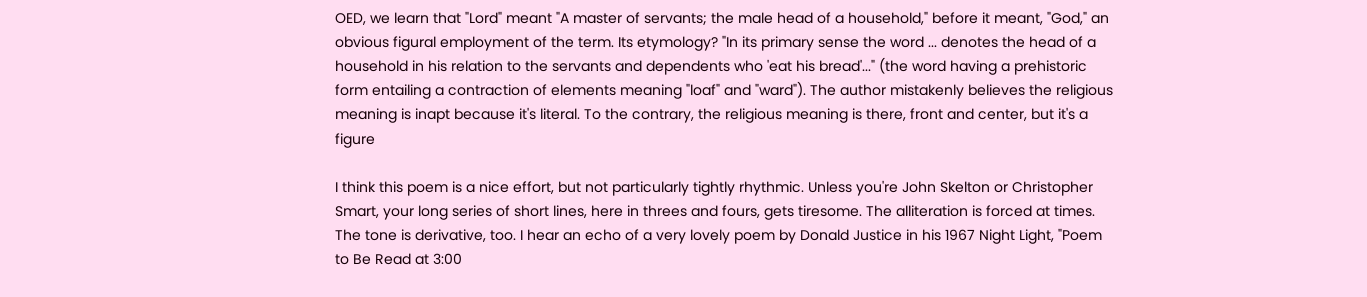OED, we learn that "Lord" meant "A master of servants; the male head of a household," before it meant, "God," an obvious figural employment of the term. Its etymology? "In its primary sense the word ... denotes the head of a household in his relation to the servants and dependents who 'eat his bread'..." (the word having a prehistoric form entailing a contraction of elements meaning "loaf" and "ward"). The author mistakenly believes the religious meaning is inapt because it's literal. To the contrary, the religious meaning is there, front and center, but it's a figure

I think this poem is a nice effort, but not particularly tightly rhythmic. Unless you're John Skelton or Christopher Smart, your long series of short lines, here in threes and fours, gets tiresome. The alliteration is forced at times. The tone is derivative, too. I hear an echo of a very lovely poem by Donald Justice in his 1967 Night Light, "Poem to Be Read at 3:00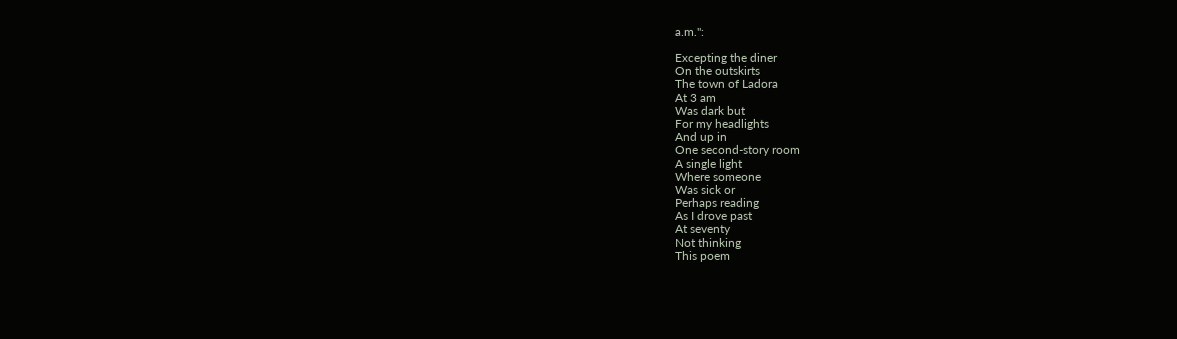a.m.":

Excepting the diner
On the outskirts
The town of Ladora
At 3 am
Was dark but
For my headlights
And up in
One second-story room
A single light
Where someone
Was sick or
Perhaps reading
As I drove past
At seventy
Not thinking
This poem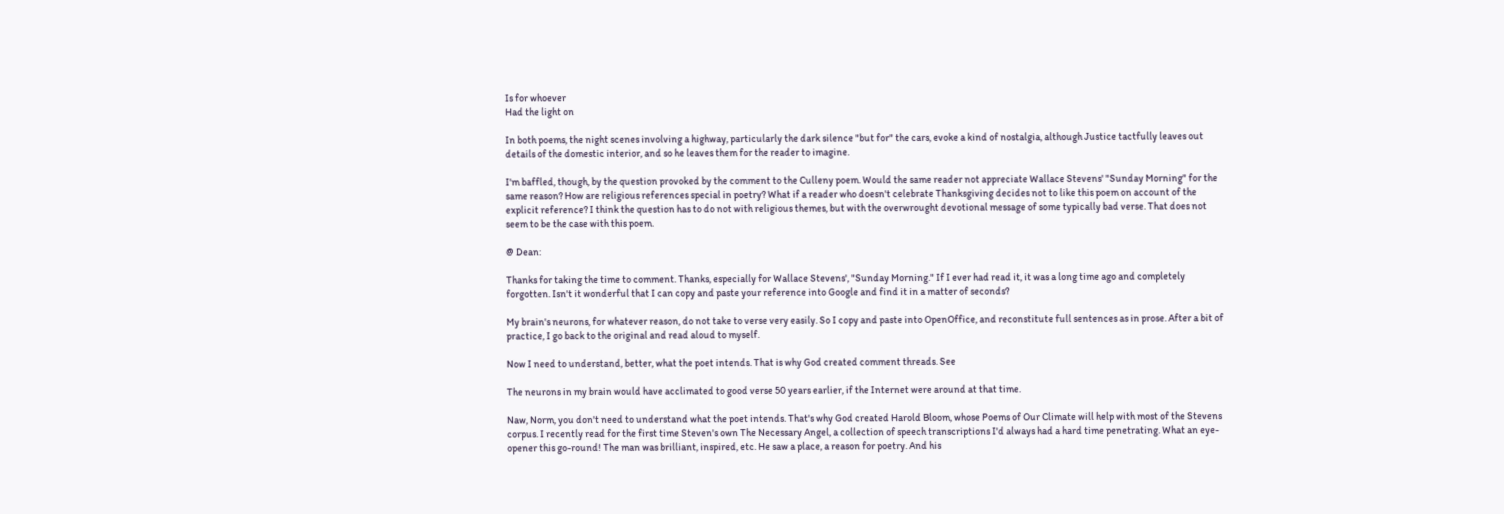Is for whoever
Had the light on

In both poems, the night scenes involving a highway, particularly the dark silence "but for" the cars, evoke a kind of nostalgia, although Justice tactfully leaves out details of the domestic interior, and so he leaves them for the reader to imagine.

I'm baffled, though, by the question provoked by the comment to the Culleny poem. Would the same reader not appreciate Wallace Stevens' "Sunday Morning" for the same reason? How are religious references special in poetry? What if a reader who doesn't celebrate Thanksgiving decides not to like this poem on account of the explicit reference? I think the question has to do not with religious themes, but with the overwrought devotional message of some typically bad verse. That does not seem to be the case with this poem.

@ Dean:

Thanks for taking the time to comment. Thanks, especially for Wallace Stevens', "Sunday Morning." If I ever had read it, it was a long time ago and completely forgotten. Isn't it wonderful that I can copy and paste your reference into Google and find it in a matter of seconds?

My brain's neurons, for whatever reason, do not take to verse very easily. So I copy and paste into OpenOffice, and reconstitute full sentences as in prose. After a bit of practice, I go back to the original and read aloud to myself.

Now I need to understand, better, what the poet intends. That is why God created comment threads. See

The neurons in my brain would have acclimated to good verse 50 years earlier, if the Internet were around at that time.

Naw, Norm, you don't need to understand what the poet intends. That's why God created Harold Bloom, whose Poems of Our Climate will help with most of the Stevens corpus. I recently read for the first time Steven's own The Necessary Angel, a collection of speech transcriptions I'd always had a hard time penetrating. What an eye-opener this go-round! The man was brilliant, inspired, etc. He saw a place, a reason for poetry. And his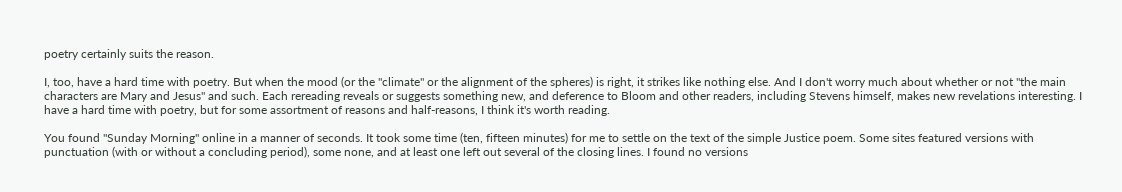poetry certainly suits the reason.

I, too, have a hard time with poetry. But when the mood (or the "climate" or the alignment of the spheres) is right, it strikes like nothing else. And I don't worry much about whether or not "the main characters are Mary and Jesus" and such. Each rereading reveals or suggests something new, and deference to Bloom and other readers, including Stevens himself, makes new revelations interesting. I have a hard time with poetry, but for some assortment of reasons and half-reasons, I think it's worth reading.

You found "Sunday Morning" online in a manner of seconds. It took some time (ten, fifteen minutes) for me to settle on the text of the simple Justice poem. Some sites featured versions with punctuation (with or without a concluding period), some none, and at least one left out several of the closing lines. I found no versions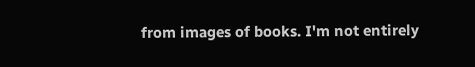from images of books. I'm not entirely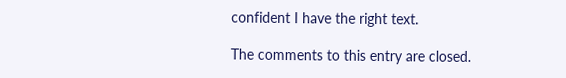confident I have the right text.

The comments to this entry are closed.